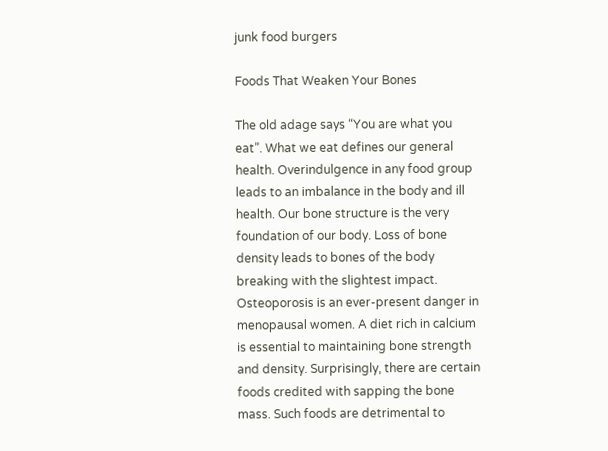junk food burgers

Foods That Weaken Your Bones

The old adage says “You are what you eat”. What we eat defines our general health. Overindulgence in any food group leads to an imbalance in the body and ill health. Our bone structure is the very foundation of our body. Loss of bone density leads to bones of the body breaking with the slightest impact. Osteoporosis is an ever-present danger in menopausal women. A diet rich in calcium is essential to maintaining bone strength and density. Surprisingly, there are certain foods credited with sapping the bone mass. Such foods are detrimental to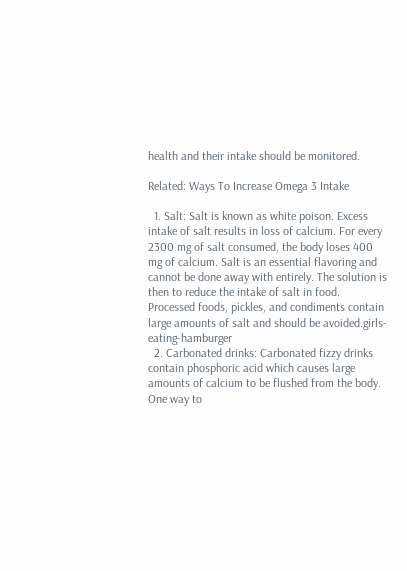health and their intake should be monitored.

Related: Ways To Increase Omega 3 Intake

  1. Salt: Salt is known as white poison. Excess intake of salt results in loss of calcium. For every 2300 mg of salt consumed, the body loses 400 mg of calcium. Salt is an essential flavoring and cannot be done away with entirely. The solution is then to reduce the intake of salt in food. Processed foods, pickles, and condiments contain large amounts of salt and should be avoided.girls-eating-hamburger
  2. Carbonated drinks: Carbonated fizzy drinks contain phosphoric acid which causes large amounts of calcium to be flushed from the body. One way to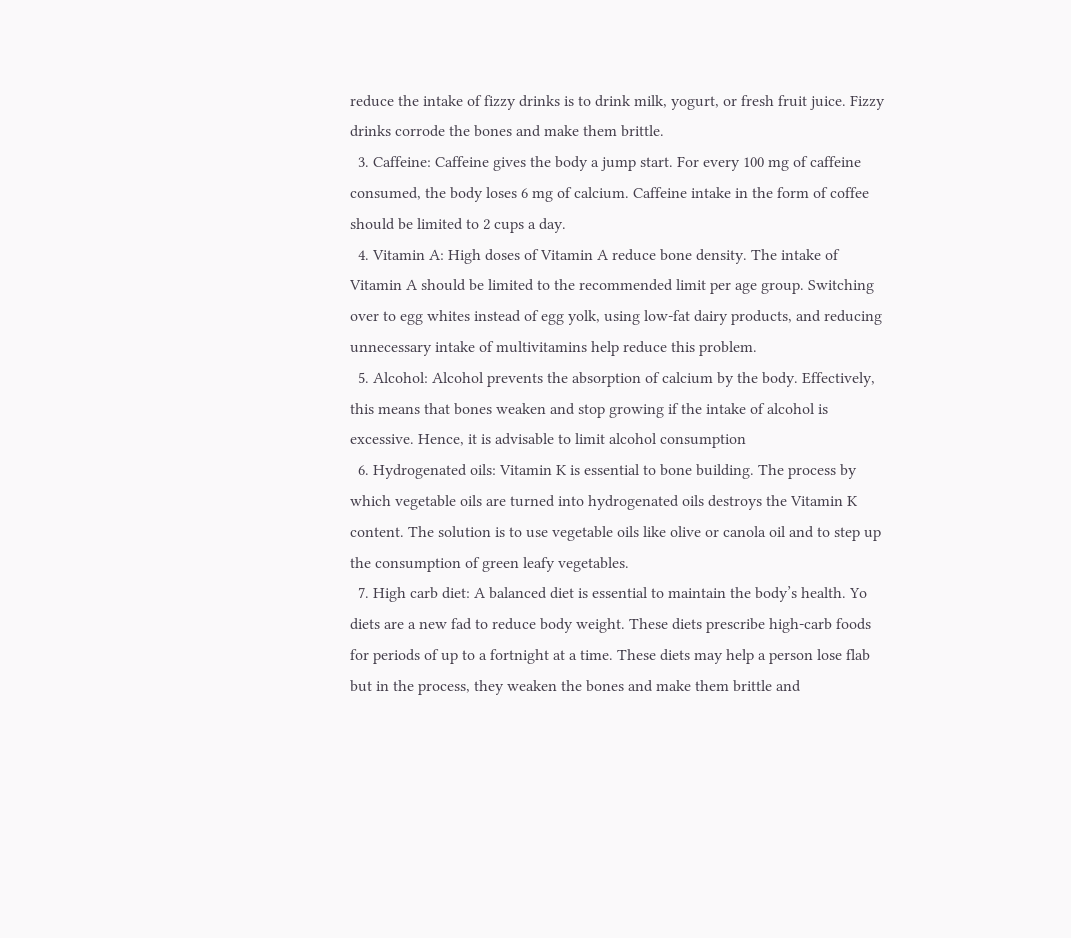reduce the intake of fizzy drinks is to drink milk, yogurt, or fresh fruit juice. Fizzy drinks corrode the bones and make them brittle.
  3. Caffeine: Caffeine gives the body a jump start. For every 100 mg of caffeine consumed, the body loses 6 mg of calcium. Caffeine intake in the form of coffee should be limited to 2 cups a day.
  4. Vitamin A: High doses of Vitamin A reduce bone density. The intake of Vitamin A should be limited to the recommended limit per age group. Switching over to egg whites instead of egg yolk, using low-fat dairy products, and reducing unnecessary intake of multivitamins help reduce this problem.
  5. Alcohol: Alcohol prevents the absorption of calcium by the body. Effectively, this means that bones weaken and stop growing if the intake of alcohol is excessive. Hence, it is advisable to limit alcohol consumption
  6. Hydrogenated oils: Vitamin K is essential to bone building. The process by which vegetable oils are turned into hydrogenated oils destroys the Vitamin K content. The solution is to use vegetable oils like olive or canola oil and to step up the consumption of green leafy vegetables.
  7. High carb diet: A balanced diet is essential to maintain the body’s health. Yo diets are a new fad to reduce body weight. These diets prescribe high-carb foods for periods of up to a fortnight at a time. These diets may help a person lose flab but in the process, they weaken the bones and make them brittle and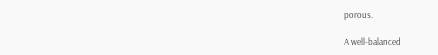porous.

A well-balanced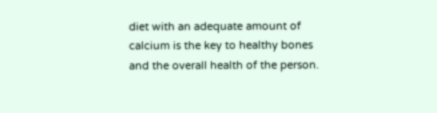diet with an adequate amount of calcium is the key to healthy bones and the overall health of the person.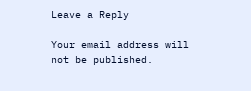Leave a Reply

Your email address will not be published.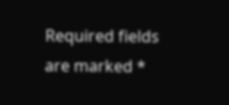Required fields are marked *